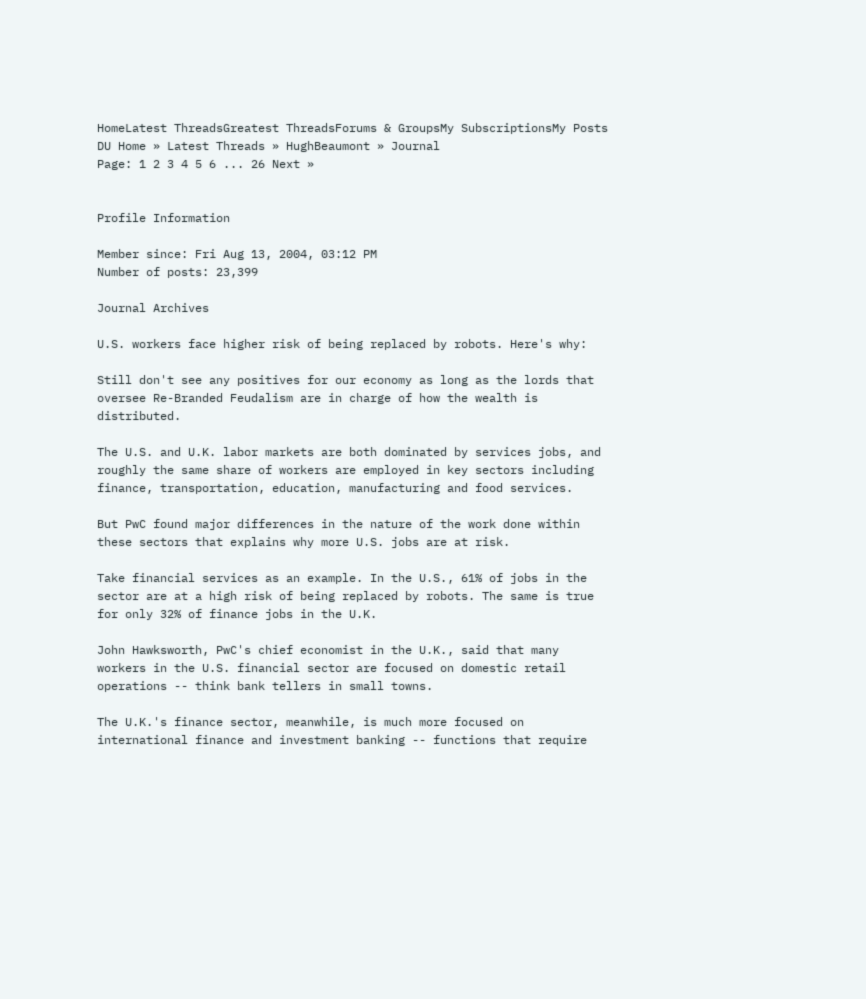HomeLatest ThreadsGreatest ThreadsForums & GroupsMy SubscriptionsMy Posts
DU Home » Latest Threads » HughBeaumont » Journal
Page: 1 2 3 4 5 6 ... 26 Next »


Profile Information

Member since: Fri Aug 13, 2004, 03:12 PM
Number of posts: 23,399

Journal Archives

U.S. workers face higher risk of being replaced by robots. Here's why:

Still don't see any positives for our economy as long as the lords that oversee Re-Branded Feudalism are in charge of how the wealth is distributed.

The U.S. and U.K. labor markets are both dominated by services jobs, and roughly the same share of workers are employed in key sectors including finance, transportation, education, manufacturing and food services.

But PwC found major differences in the nature of the work done within these sectors that explains why more U.S. jobs are at risk.

Take financial services as an example. In the U.S., 61% of jobs in the sector are at a high risk of being replaced by robots. The same is true for only 32% of finance jobs in the U.K.

John Hawksworth, PwC's chief economist in the U.K., said that many workers in the U.S. financial sector are focused on domestic retail operations -- think bank tellers in small towns.

The U.K.'s finance sector, meanwhile, is much more focused on international finance and investment banking -- functions that require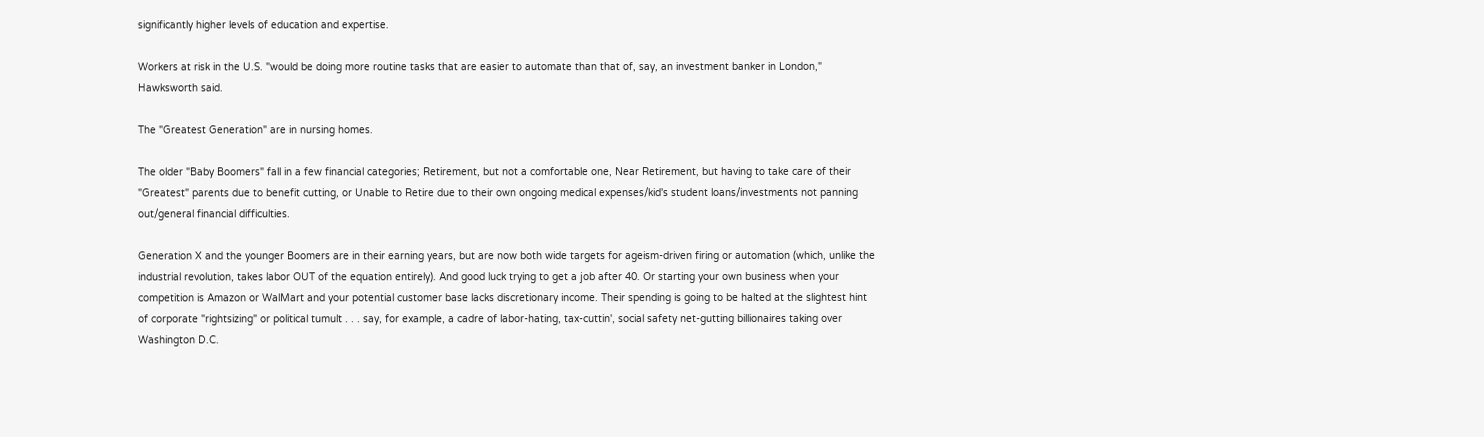significantly higher levels of education and expertise.

Workers at risk in the U.S. "would be doing more routine tasks that are easier to automate than that of, say, an investment banker in London," Hawksworth said.

The "Greatest Generation" are in nursing homes.

The older "Baby Boomers" fall in a few financial categories; Retirement, but not a comfortable one, Near Retirement, but having to take care of their "Greatest" parents due to benefit cutting, or Unable to Retire due to their own ongoing medical expenses/kid's student loans/investments not panning out/general financial difficulties.

Generation X and the younger Boomers are in their earning years, but are now both wide targets for ageism-driven firing or automation (which, unlike the industrial revolution, takes labor OUT of the equation entirely). And good luck trying to get a job after 40. Or starting your own business when your competition is Amazon or WalMart and your potential customer base lacks discretionary income. Their spending is going to be halted at the slightest hint of corporate "rightsizing" or political tumult . . . say, for example, a cadre of labor-hating, tax-cuttin', social safety net-gutting billionaires taking over Washington D.C.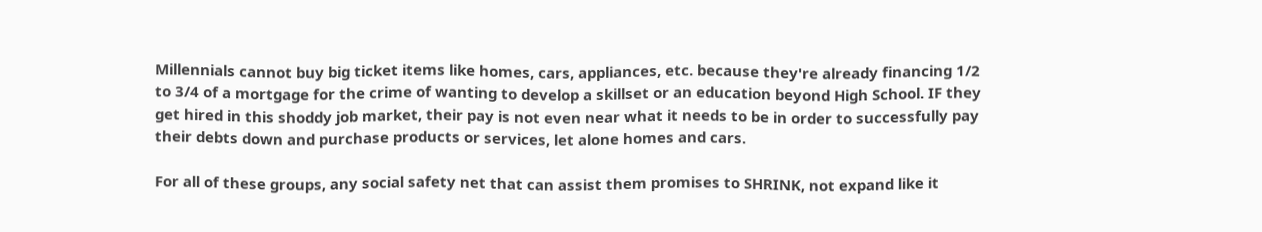Millennials cannot buy big ticket items like homes, cars, appliances, etc. because they're already financing 1/2 to 3/4 of a mortgage for the crime of wanting to develop a skillset or an education beyond High School. IF they get hired in this shoddy job market, their pay is not even near what it needs to be in order to successfully pay their debts down and purchase products or services, let alone homes and cars.

For all of these groups, any social safety net that can assist them promises to SHRINK, not expand like it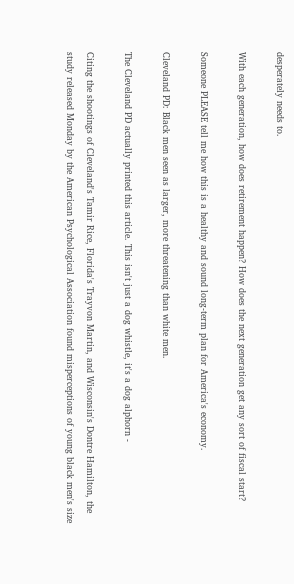desperately needs to.

With each generation, how does retirement happen? How does the next generation get any sort of fiscal start?

Someone PLEASE tell me how this is a healthy and sound long-term plan for America's economy.

Cleveland PD: Black men seen as larger, more threatening than white men.

The Cleveland PD actually printed this article. This isn't just a dog whistle, it's a dog alphorn -

Citing the shootings of Cleveland's Tamir Rice, Florida's Trayvon Martin, and Wisconsin's Dontre Hamilton, the study released Monday by the American Psychological Association found misperceptions of young black men's size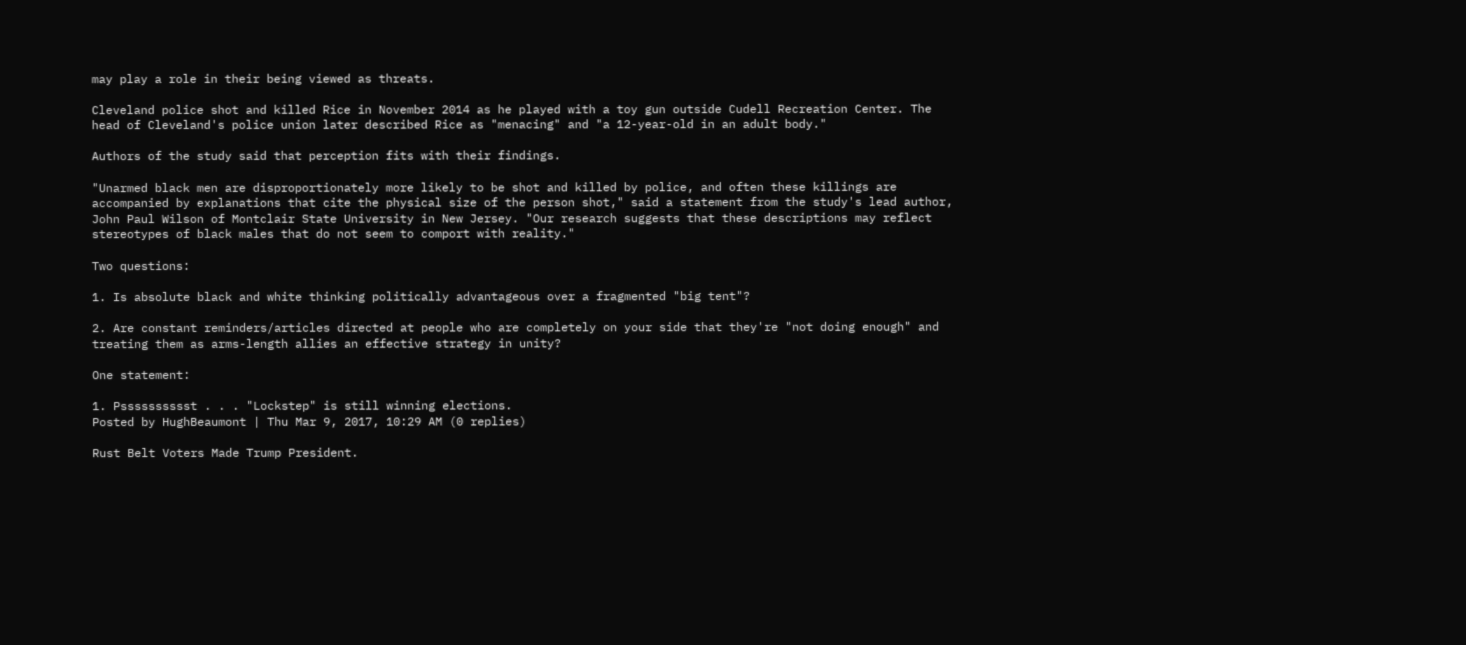may play a role in their being viewed as threats.

Cleveland police shot and killed Rice in November 2014 as he played with a toy gun outside Cudell Recreation Center. The head of Cleveland's police union later described Rice as "menacing" and "a 12-year-old in an adult body."

Authors of the study said that perception fits with their findings.

"Unarmed black men are disproportionately more likely to be shot and killed by police, and often these killings are accompanied by explanations that cite the physical size of the person shot," said a statement from the study's lead author, John Paul Wilson of Montclair State University in New Jersey. "Our research suggests that these descriptions may reflect stereotypes of black males that do not seem to comport with reality."

Two questions:

1. Is absolute black and white thinking politically advantageous over a fragmented "big tent"?

2. Are constant reminders/articles directed at people who are completely on your side that they're "not doing enough" and treating them as arms-length allies an effective strategy in unity?

One statement:

1. Psssssssssst . . . "Lockstep" is still winning elections.
Posted by HughBeaumont | Thu Mar 9, 2017, 10:29 AM (0 replies)

Rust Belt Voters Made Trump President.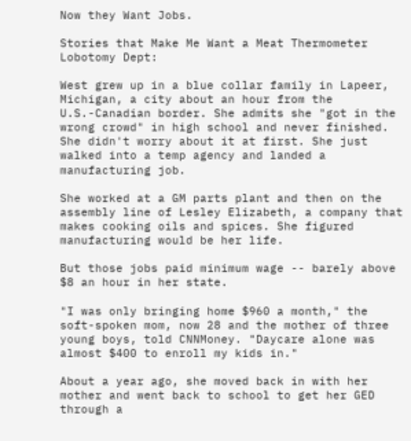Now they Want Jobs.

Stories that Make Me Want a Meat Thermometer Lobotomy Dept:

West grew up in a blue collar family in Lapeer, Michigan, a city about an hour from the U.S.-Canadian border. She admits she "got in the wrong crowd" in high school and never finished. She didn't worry about it at first. She just walked into a temp agency and landed a manufacturing job.

She worked at a GM parts plant and then on the assembly line of Lesley Elizabeth, a company that makes cooking oils and spices. She figured manufacturing would be her life.

But those jobs paid minimum wage -- barely above $8 an hour in her state.

"I was only bringing home $960 a month," the soft-spoken mom, now 28 and the mother of three young boys, told CNNMoney. "Daycare alone was almost $400 to enroll my kids in."

About a year ago, she moved back in with her mother and went back to school to get her GED through a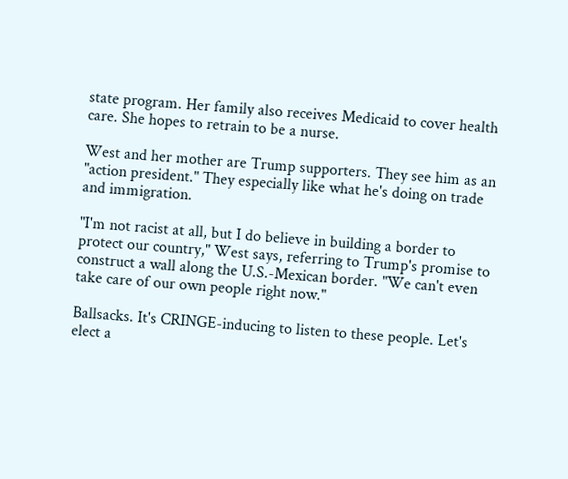state program. Her family also receives Medicaid to cover health care. She hopes to retrain to be a nurse.

West and her mother are Trump supporters. They see him as an "action president." They especially like what he's doing on trade and immigration.

"I'm not racist at all, but I do believe in building a border to protect our country," West says, referring to Trump's promise to construct a wall along the U.S.-Mexican border. "We can't even take care of our own people right now."

Ballsacks. It's CRINGE-inducing to listen to these people. Let's elect a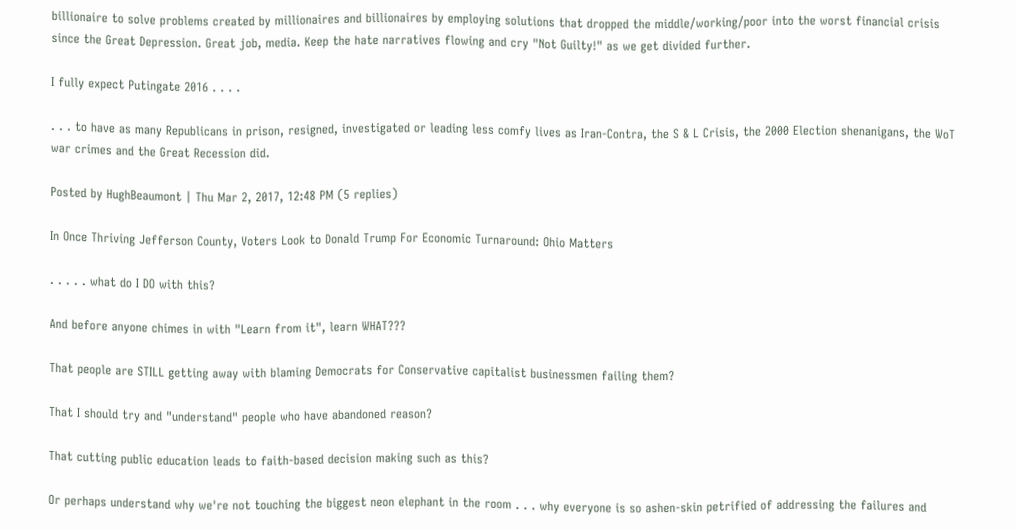billionaire to solve problems created by millionaires and billionaires by employing solutions that dropped the middle/working/poor into the worst financial crisis since the Great Depression. Great job, media. Keep the hate narratives flowing and cry "Not Guilty!" as we get divided further.

I fully expect Putingate 2016 . . . .

. . . to have as many Republicans in prison, resigned, investigated or leading less comfy lives as Iran-Contra, the S & L Crisis, the 2000 Election shenanigans, the WoT war crimes and the Great Recession did.

Posted by HughBeaumont | Thu Mar 2, 2017, 12:48 PM (5 replies)

In Once Thriving Jefferson County, Voters Look to Donald Trump For Economic Turnaround: Ohio Matters

. . . . . what do I DO with this?

And before anyone chimes in with "Learn from it", learn WHAT???

That people are STILL getting away with blaming Democrats for Conservative capitalist businessmen failing them?

That I should try and "understand" people who have abandoned reason?

That cutting public education leads to faith-based decision making such as this?

Or perhaps understand why we're not touching the biggest neon elephant in the room . . . why everyone is so ashen-skin petrified of addressing the failures and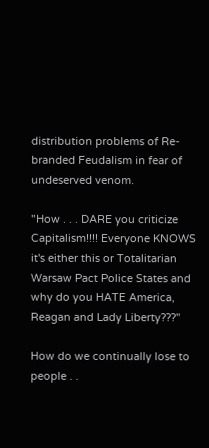distribution problems of Re-branded Feudalism in fear of undeserved venom.

"How . . . DARE you criticize Capitalism!!!! Everyone KNOWS it's either this or Totalitarian Warsaw Pact Police States and why do you HATE America, Reagan and Lady Liberty???"

How do we continually lose to people . .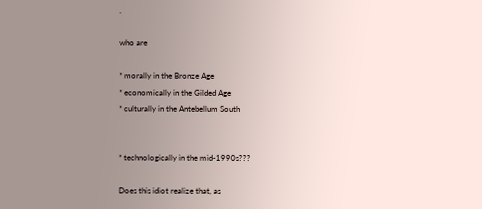.

who are

* morally in the Bronze Age
* economically in the Gilded Age
* culturally in the Antebellum South


* technologically in the mid-1990s???

Does this idiot realize that, as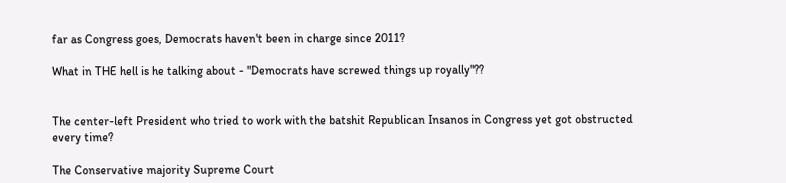far as Congress goes, Democrats haven't been in charge since 2011?

What in THE hell is he talking about - "Democrats have screwed things up royally"??


The center-left President who tried to work with the batshit Republican Insanos in Congress yet got obstructed every time?

The Conservative majority Supreme Court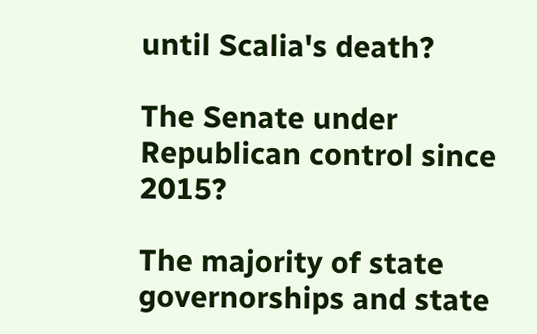until Scalia's death?

The Senate under Republican control since 2015?

The majority of state governorships and state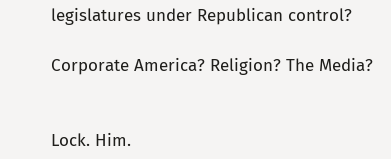legislatures under Republican control?

Corporate America? Religion? The Media?


Lock. Him.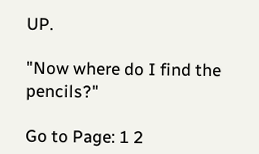UP.

"Now where do I find the pencils?"

Go to Page: 1 2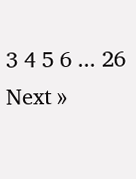3 4 5 6 ... 26 Next »